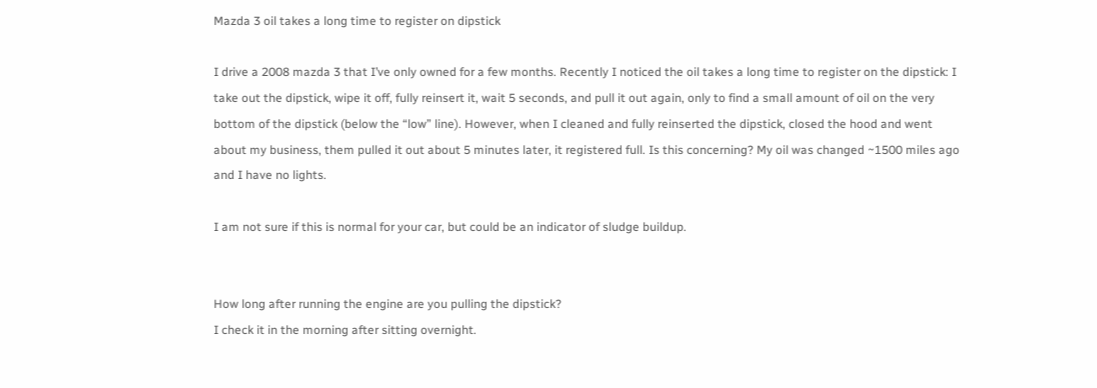Mazda 3 oil takes a long time to register on dipstick

I drive a 2008 mazda 3 that I’ve only owned for a few months. Recently I noticed the oil takes a long time to register on the dipstick: I take out the dipstick, wipe it off, fully reinsert it, wait 5 seconds, and pull it out again, only to find a small amount of oil on the very bottom of the dipstick (below the “low” line). However, when I cleaned and fully reinserted the dipstick, closed the hood and went about my business, them pulled it out about 5 minutes later, it registered full. Is this concerning? My oil was changed ~1500 miles ago and I have no lights.

I am not sure if this is normal for your car, but could be an indicator of sludge buildup.


How long after running the engine are you pulling the dipstick?
I check it in the morning after sitting overnight.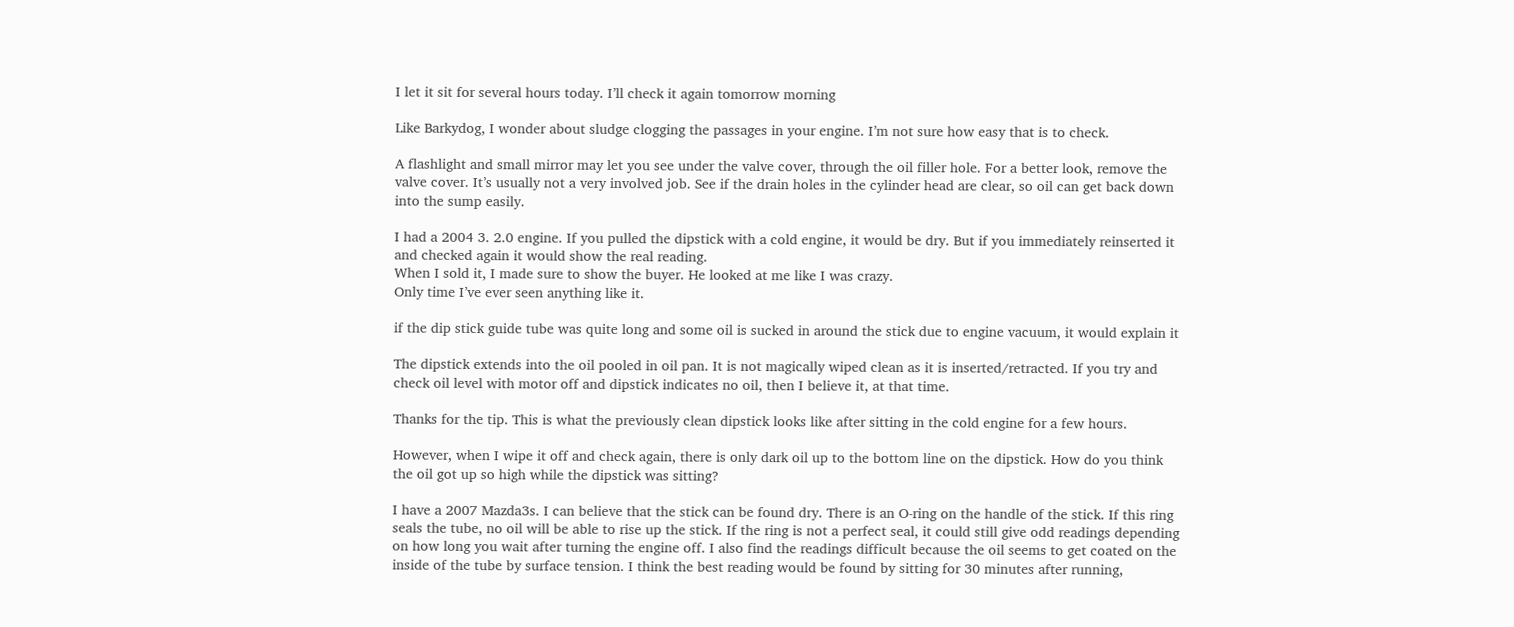I let it sit for several hours today. I’ll check it again tomorrow morning

Like Barkydog, I wonder about sludge clogging the passages in your engine. I’m not sure how easy that is to check.

A flashlight and small mirror may let you see under the valve cover, through the oil filler hole. For a better look, remove the valve cover. It’s usually not a very involved job. See if the drain holes in the cylinder head are clear, so oil can get back down into the sump easily.

I had a 2004 3. 2.0 engine. If you pulled the dipstick with a cold engine, it would be dry. But if you immediately reinserted it and checked again it would show the real reading.
When I sold it, I made sure to show the buyer. He looked at me like I was crazy.
Only time I’ve ever seen anything like it.

if the dip stick guide tube was quite long and some oil is sucked in around the stick due to engine vacuum, it would explain it

The dipstick extends into the oil pooled in oil pan. It is not magically wiped clean as it is inserted/retracted. If you try and check oil level with motor off and dipstick indicates no oil, then I believe it, at that time.

Thanks for the tip. This is what the previously clean dipstick looks like after sitting in the cold engine for a few hours.

However, when I wipe it off and check again, there is only dark oil up to the bottom line on the dipstick. How do you think the oil got up so high while the dipstick was sitting?

I have a 2007 Mazda3s. I can believe that the stick can be found dry. There is an O-ring on the handle of the stick. If this ring seals the tube, no oil will be able to rise up the stick. If the ring is not a perfect seal, it could still give odd readings depending on how long you wait after turning the engine off. I also find the readings difficult because the oil seems to get coated on the inside of the tube by surface tension. I think the best reading would be found by sitting for 30 minutes after running,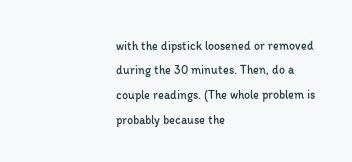with the dipstick loosened or removed during the 30 minutes. Then, do a couple readings. (The whole problem is probably because the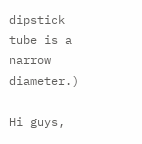dipstick tube is a narrow diameter.)

Hi guys,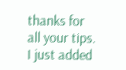thanks for all your tips. I just added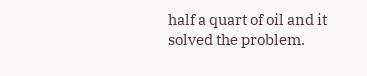half a quart of oil and it solved the problem.